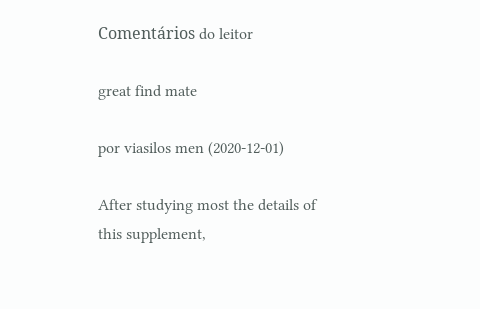Comentários do leitor

great find mate

por viasilos men (2020-12-01)

After studying most the details of this supplement,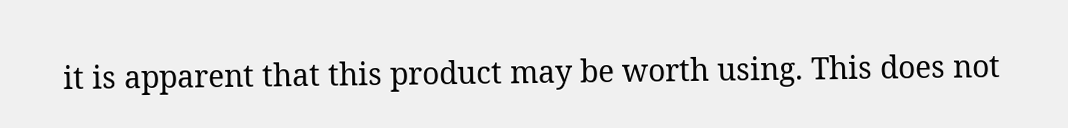it is apparent that this product may be worth using. This does not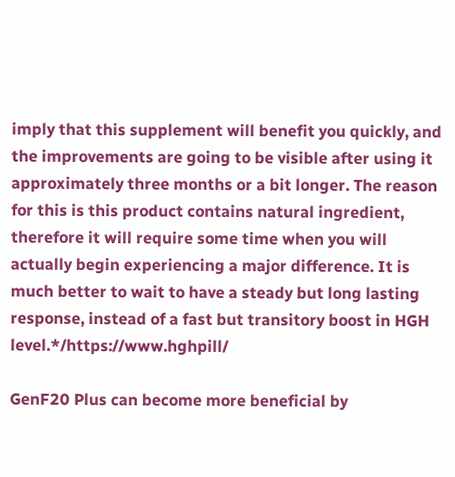imply that this supplement will benefit you quickly, and the improvements are going to be visible after using it approximately three months or a bit longer. The reason for this is this product contains natural ingredient, therefore it will require some time when you will actually begin experiencing a major difference. It is much better to wait to have a steady but long lasting response, instead of a fast but transitory boost in HGH level.*/https://www.hghpill/

GenF20 Plus can become more beneficial by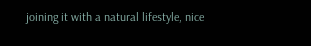joining it with a natural lifestyle, nice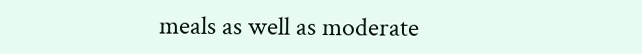meals as well as moderate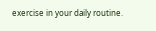exercise in your daily routine.